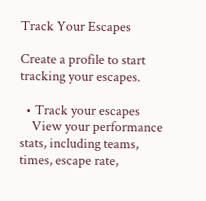Track Your Escapes

Create a profile to start tracking your escapes.

  • Track your escapes
    View your performance stats, including teams, times, escape rate,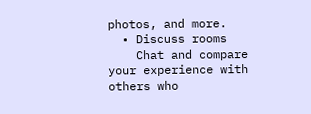photos, and more.
  • Discuss rooms
    Chat and compare your experience with others who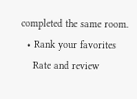completed the same room.
  • Rank your favorites
    Rate and review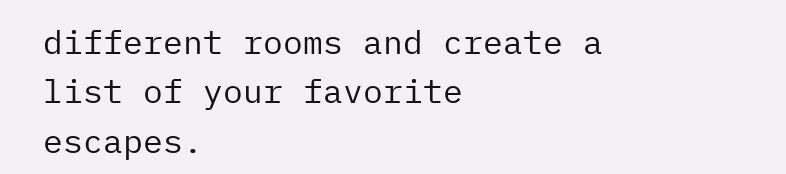different rooms and create a list of your favorite escapes.